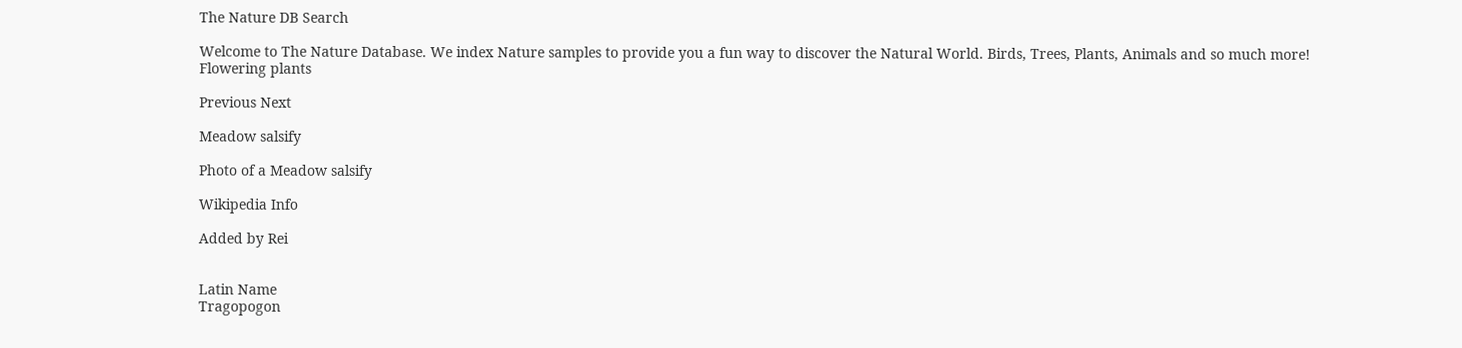The Nature DB Search

Welcome to The Nature Database. We index Nature samples to provide you a fun way to discover the Natural World. Birds, Trees, Plants, Animals and so much more!
Flowering plants

Previous Next

Meadow salsify

Photo of a Meadow salsify

Wikipedia Info

Added by Rei


Latin Name
Tragopogon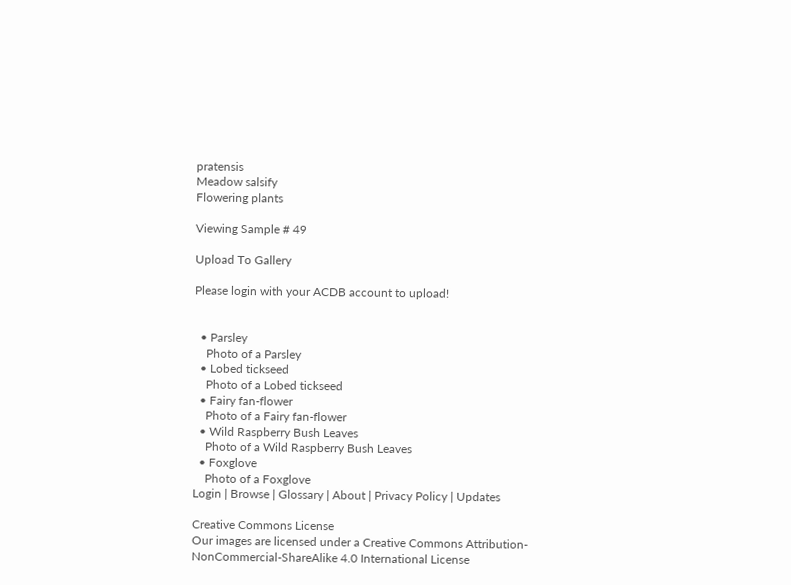pratensis
Meadow salsify
Flowering plants

Viewing Sample # 49

Upload To Gallery

Please login with your ACDB account to upload!


  • Parsley
    Photo of a Parsley
  • Lobed tickseed
    Photo of a Lobed tickseed
  • Fairy fan-flower
    Photo of a Fairy fan-flower
  • Wild Raspberry Bush Leaves
    Photo of a Wild Raspberry Bush Leaves
  • Foxglove
    Photo of a Foxglove
Login | Browse | Glossary | About | Privacy Policy | Updates

Creative Commons License
Our images are licensed under a Creative Commons Attribution-NonCommercial-ShareAlike 4.0 International License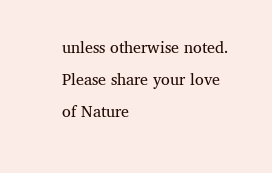unless otherwise noted. Please share your love of Nature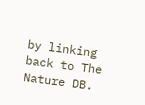by linking back to The Nature DB.